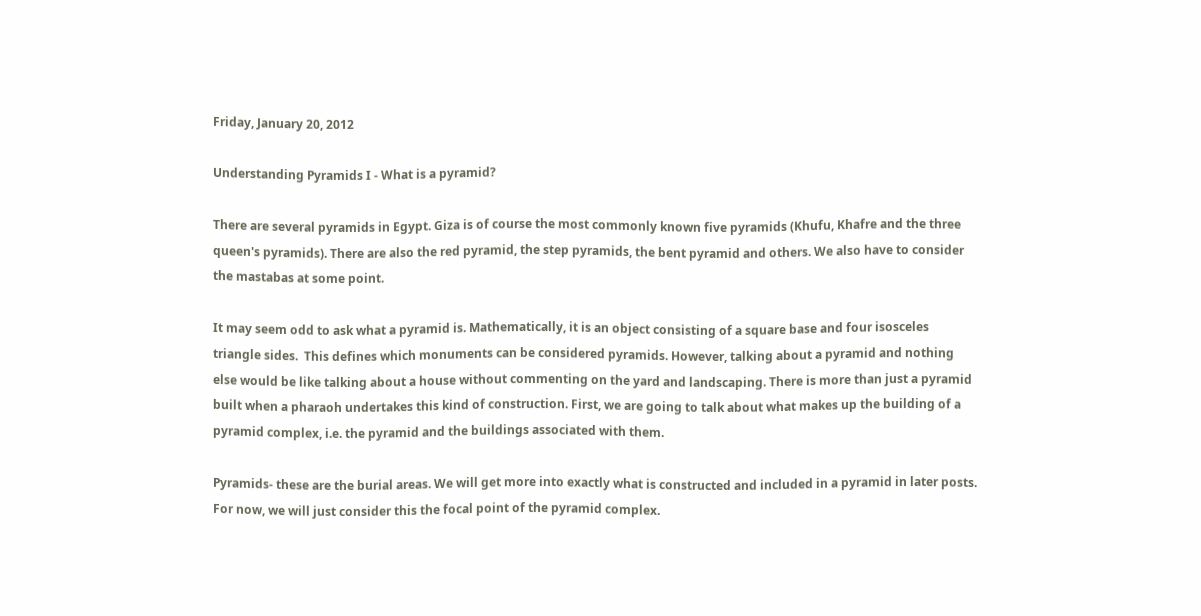Friday, January 20, 2012

Understanding Pyramids I - What is a pyramid?

There are several pyramids in Egypt. Giza is of course the most commonly known five pyramids (Khufu, Khafre and the three queen's pyramids). There are also the red pyramid, the step pyramids, the bent pyramid and others. We also have to consider the mastabas at some point.

It may seem odd to ask what a pyramid is. Mathematically, it is an object consisting of a square base and four isosceles triangle sides.  This defines which monuments can be considered pyramids. However, talking about a pyramid and nothing else would be like talking about a house without commenting on the yard and landscaping. There is more than just a pyramid built when a pharaoh undertakes this kind of construction. First, we are going to talk about what makes up the building of a pyramid complex, i.e. the pyramid and the buildings associated with them.

Pyramids- these are the burial areas. We will get more into exactly what is constructed and included in a pyramid in later posts. For now, we will just consider this the focal point of the pyramid complex.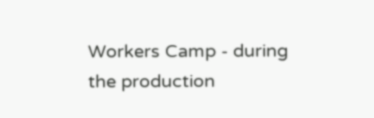Workers Camp - during the production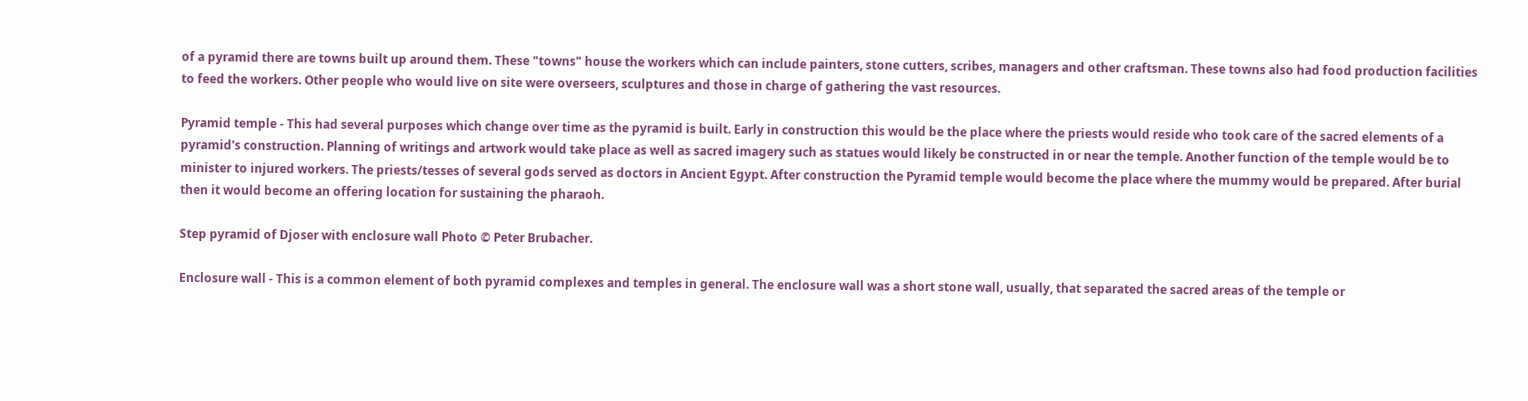of a pyramid there are towns built up around them. These "towns" house the workers which can include painters, stone cutters, scribes, managers and other craftsman. These towns also had food production facilities to feed the workers. Other people who would live on site were overseers, sculptures and those in charge of gathering the vast resources.

Pyramid temple - This had several purposes which change over time as the pyramid is built. Early in construction this would be the place where the priests would reside who took care of the sacred elements of a pyramid's construction. Planning of writings and artwork would take place as well as sacred imagery such as statues would likely be constructed in or near the temple. Another function of the temple would be to minister to injured workers. The priests/tesses of several gods served as doctors in Ancient Egypt. After construction the Pyramid temple would become the place where the mummy would be prepared. After burial then it would become an offering location for sustaining the pharaoh.

Step pyramid of Djoser with enclosure wall Photo © Peter Brubacher.

Enclosure wall - This is a common element of both pyramid complexes and temples in general. The enclosure wall was a short stone wall, usually, that separated the sacred areas of the temple or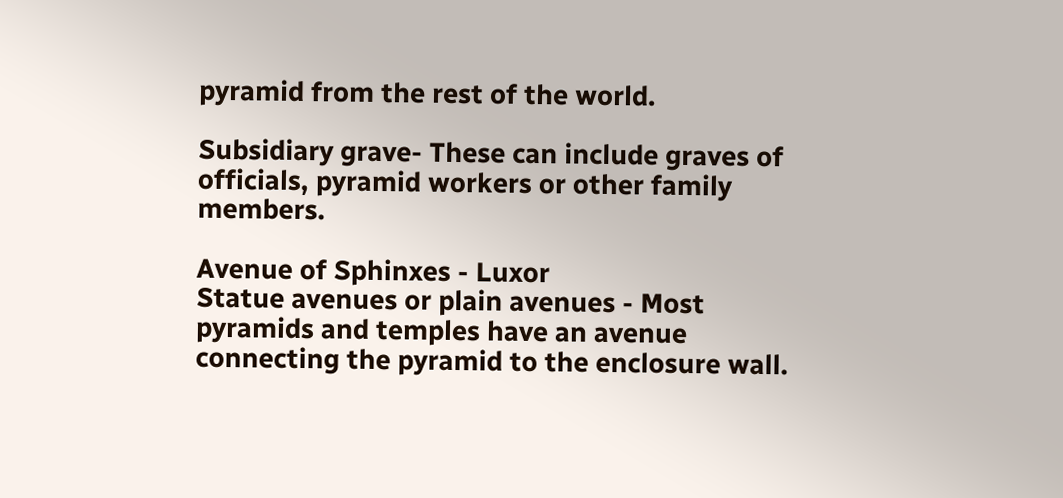pyramid from the rest of the world.

Subsidiary grave- These can include graves of officials, pyramid workers or other family members.

Avenue of Sphinxes - Luxor
Statue avenues or plain avenues - Most pyramids and temples have an avenue connecting the pyramid to the enclosure wall.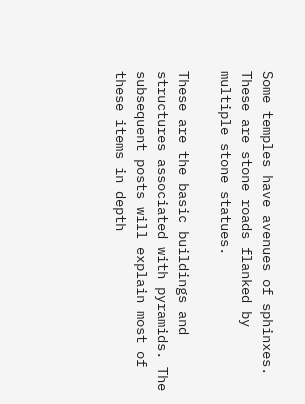Some temples have avenues of sphinxes. These are stone roads flanked by multiple stone statues.

These are the basic buildings and structures associated with pyramids. The subsequent posts will explain most of these items in depth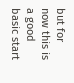but for now this is a good basic start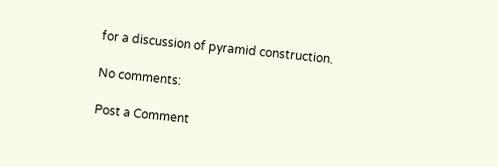for a discussion of pyramid construction.

No comments:

Post a Comment